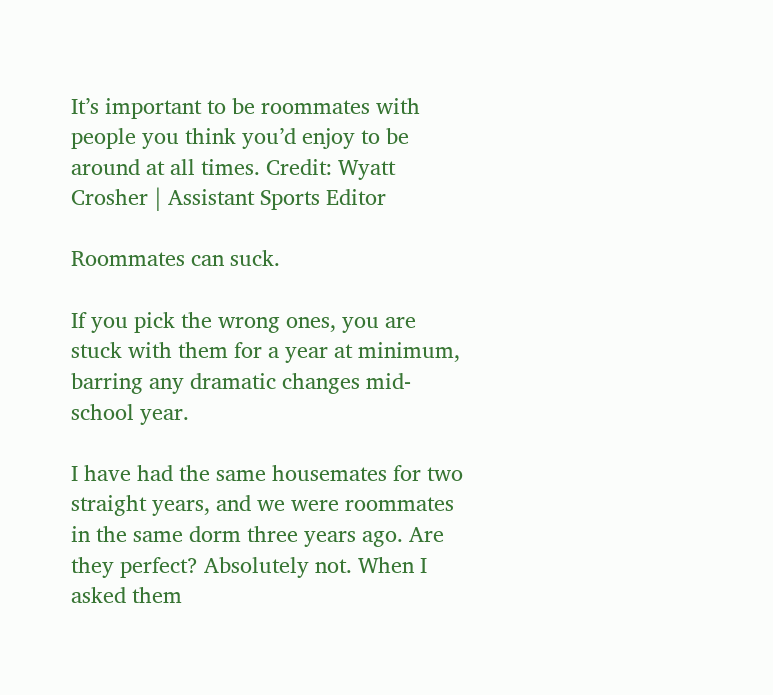It’s important to be roommates with people you think you’d enjoy to be around at all times. Credit: Wyatt Crosher | Assistant Sports Editor

Roommates can suck.

If you pick the wrong ones, you are stuck with them for a year at minimum, barring any dramatic changes mid-school year.

I have had the same housemates for two straight years, and we were roommates in the same dorm three years ago. Are they perfect? Absolutely not. When I asked them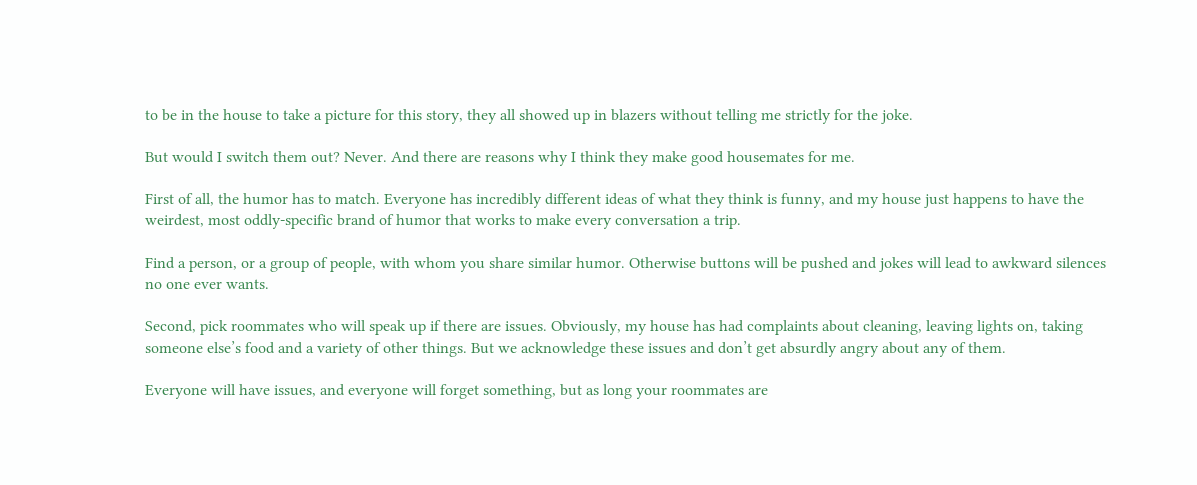to be in the house to take a picture for this story, they all showed up in blazers without telling me strictly for the joke.

But would I switch them out? Never. And there are reasons why I think they make good housemates for me.

First of all, the humor has to match. Everyone has incredibly different ideas of what they think is funny, and my house just happens to have the weirdest, most oddly-specific brand of humor that works to make every conversation a trip.

Find a person, or a group of people, with whom you share similar humor. Otherwise buttons will be pushed and jokes will lead to awkward silences no one ever wants.

Second, pick roommates who will speak up if there are issues. Obviously, my house has had complaints about cleaning, leaving lights on, taking someone else’s food and a variety of other things. But we acknowledge these issues and don’t get absurdly angry about any of them.

Everyone will have issues, and everyone will forget something, but as long your roommates are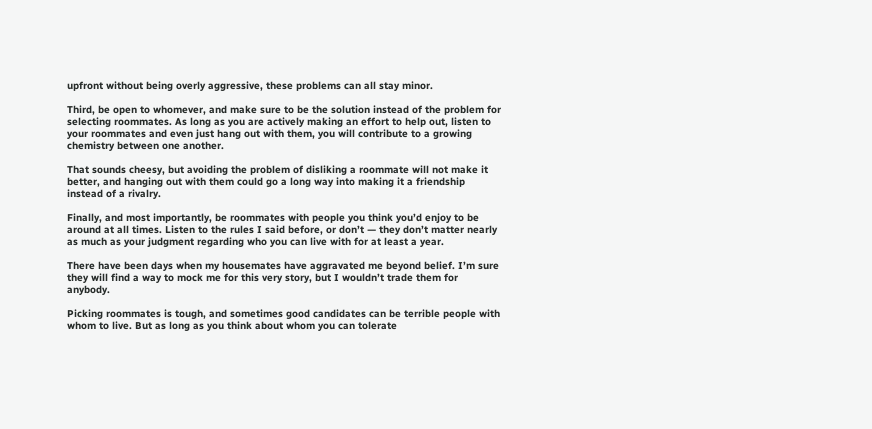upfront without being overly aggressive, these problems can all stay minor.

Third, be open to whomever, and make sure to be the solution instead of the problem for selecting roommates. As long as you are actively making an effort to help out, listen to your roommates and even just hang out with them, you will contribute to a growing chemistry between one another.

That sounds cheesy, but avoiding the problem of disliking a roommate will not make it better, and hanging out with them could go a long way into making it a friendship instead of a rivalry.

Finally, and most importantly, be roommates with people you think you’d enjoy to be around at all times. Listen to the rules I said before, or don’t — they don’t matter nearly as much as your judgment regarding who you can live with for at least a year.

There have been days when my housemates have aggravated me beyond belief. I’m sure they will find a way to mock me for this very story, but I wouldn’t trade them for anybody.

Picking roommates is tough, and sometimes good candidates can be terrible people with whom to live. But as long as you think about whom you can tolerate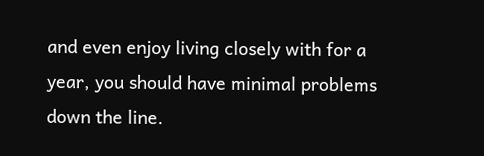and even enjoy living closely with for a year, you should have minimal problems down the line.